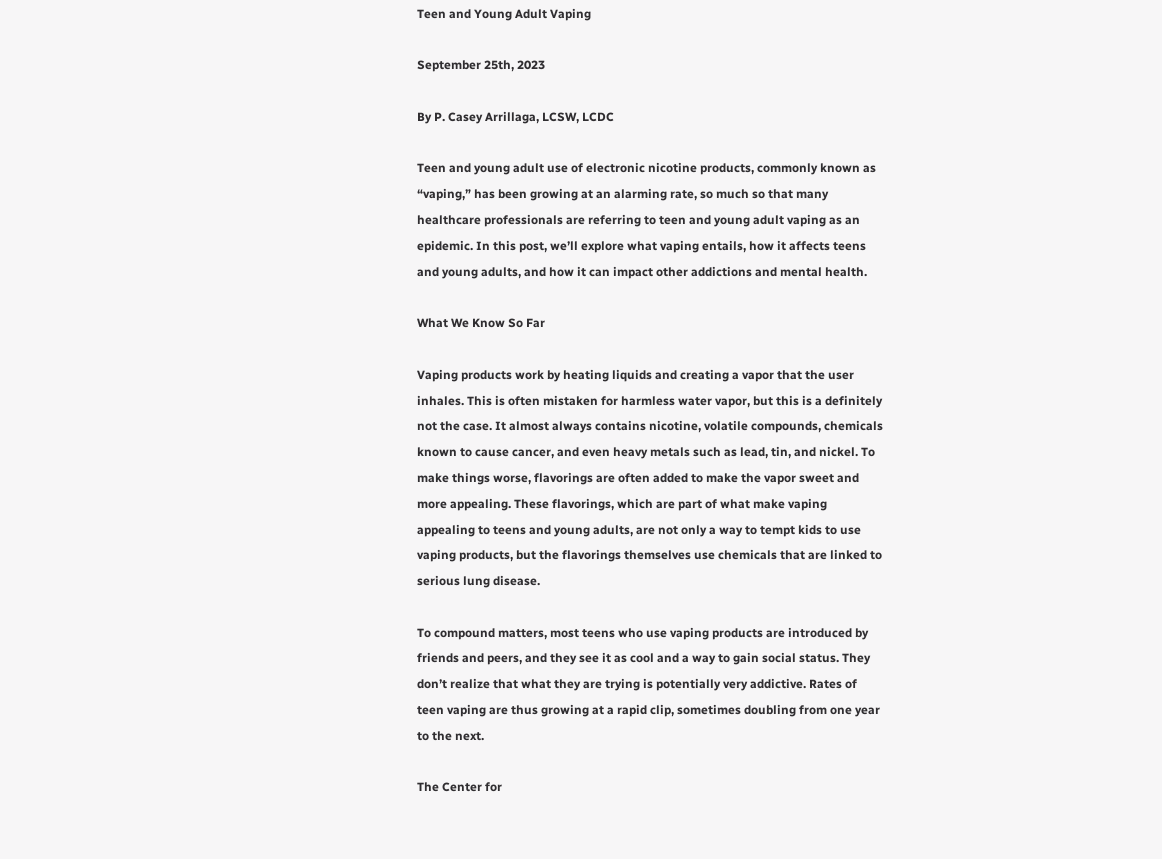Teen and Young Adult Vaping

September 25th, 2023

By P. Casey Arrillaga, LCSW, LCDC

Teen and young adult use of electronic nicotine products, commonly known as “vaping,” has been growing at an alarming rate, so much so that many healthcare professionals are referring to teen and young adult vaping as an epidemic. In this post, we’ll explore what vaping entails, how it affects teens and young adults, and how it can impact other addictions and mental health.

What We Know So Far

Vaping products work by heating liquids and creating a vapor that the user inhales. This is often mistaken for harmless water vapor, but this is a definitely not the case. It almost always contains nicotine, volatile compounds, chemicals known to cause cancer, and even heavy metals such as lead, tin, and nickel. To make things worse, flavorings are often added to make the vapor sweet and more appealing. These flavorings, which are part of what make vaping appealing to teens and young adults, are not only a way to tempt kids to use vaping products, but the flavorings themselves use chemicals that are linked to serious lung disease.

To compound matters, most teens who use vaping products are introduced by friends and peers, and they see it as cool and a way to gain social status. They don’t realize that what they are trying is potentially very addictive. Rates of teen vaping are thus growing at a rapid clip, sometimes doubling from one year to the next.

The Center for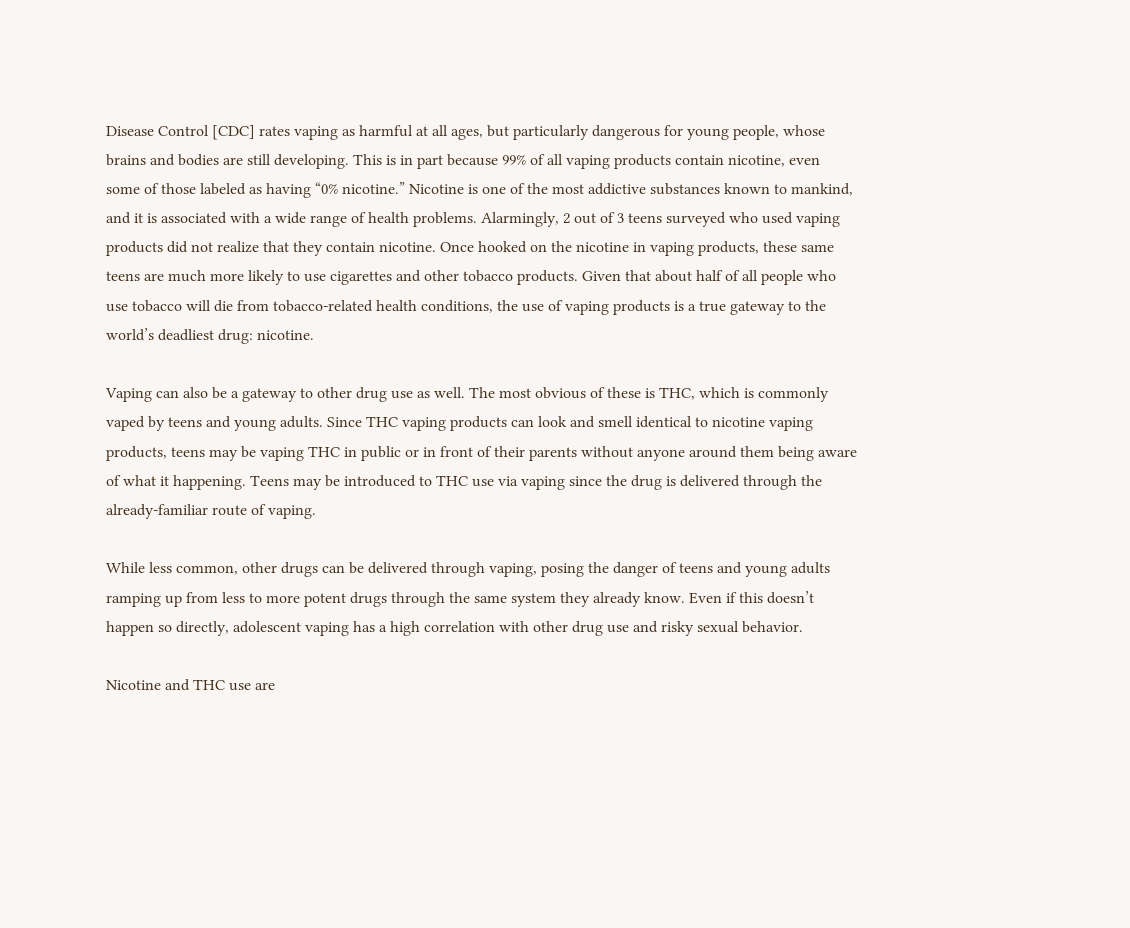Disease Control [CDC] rates vaping as harmful at all ages, but particularly dangerous for young people, whose brains and bodies are still developing. This is in part because 99% of all vaping products contain nicotine, even some of those labeled as having “0% nicotine.” Nicotine is one of the most addictive substances known to mankind, and it is associated with a wide range of health problems. Alarmingly, 2 out of 3 teens surveyed who used vaping products did not realize that they contain nicotine. Once hooked on the nicotine in vaping products, these same teens are much more likely to use cigarettes and other tobacco products. Given that about half of all people who use tobacco will die from tobacco-related health conditions, the use of vaping products is a true gateway to the world’s deadliest drug: nicotine.

Vaping can also be a gateway to other drug use as well. The most obvious of these is THC, which is commonly vaped by teens and young adults. Since THC vaping products can look and smell identical to nicotine vaping products, teens may be vaping THC in public or in front of their parents without anyone around them being aware of what it happening. Teens may be introduced to THC use via vaping since the drug is delivered through the already-familiar route of vaping.

While less common, other drugs can be delivered through vaping, posing the danger of teens and young adults ramping up from less to more potent drugs through the same system they already know. Even if this doesn’t happen so directly, adolescent vaping has a high correlation with other drug use and risky sexual behavior.

Nicotine and THC use are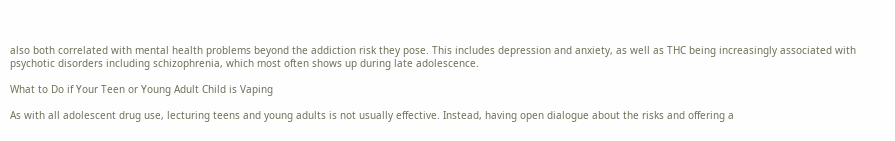also both correlated with mental health problems beyond the addiction risk they pose. This includes depression and anxiety, as well as THC being increasingly associated with psychotic disorders including schizophrenia, which most often shows up during late adolescence.

What to Do if Your Teen or Young Adult Child is Vaping

As with all adolescent drug use, lecturing teens and young adults is not usually effective. Instead, having open dialogue about the risks and offering a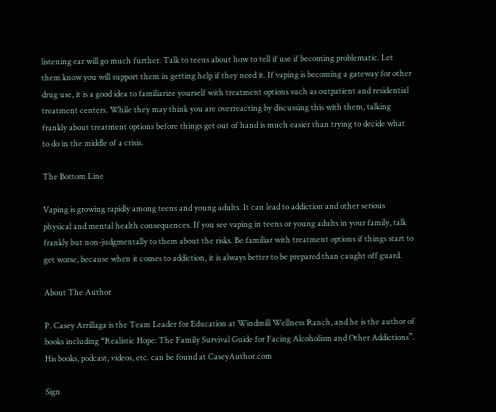listening ear will go much further. Talk to teens about how to tell if use if becoming problematic. Let them know you will support them in getting help if they need it. If vaping is becoming a gateway for other drug use, it is a good idea to familiarize yourself with treatment options such as outpatient and residential treatment centers. While they may think you are overreacting by discussing this with them, talking frankly about treatment options before things get out of hand is much easier than trying to decide what to do in the middle of a crisis.

The Bottom Line

Vaping is growing rapidly among teens and young adults. It can lead to addiction and other serious physical and mental health consequences. If you see vaping in teens or young adults in your family, talk frankly but non-judgmentally to them about the risks. Be familiar with treatment options if things start to get worse, because when it comes to addiction, it is always better to be prepared than caught off guard.

About The Author

P. Casey Arrillaga is the Team Leader for Education at Windmill Wellness Ranch, and he is the author of books including “Realistic Hope: The Family Survival Guide for Facing Alcoholism and Other Addictions”. His books, podcast, videos, etc. can be found at CaseyAuthor.com

Sign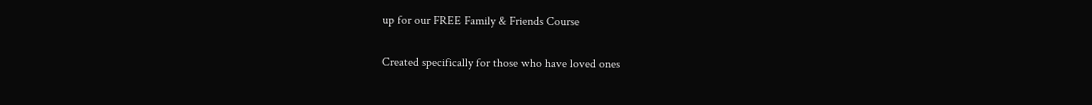up for our FREE Family & Friends Course

Created specifically for those who have loved ones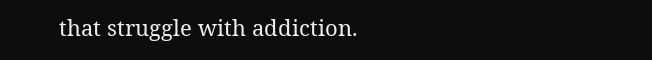that struggle with addiction.